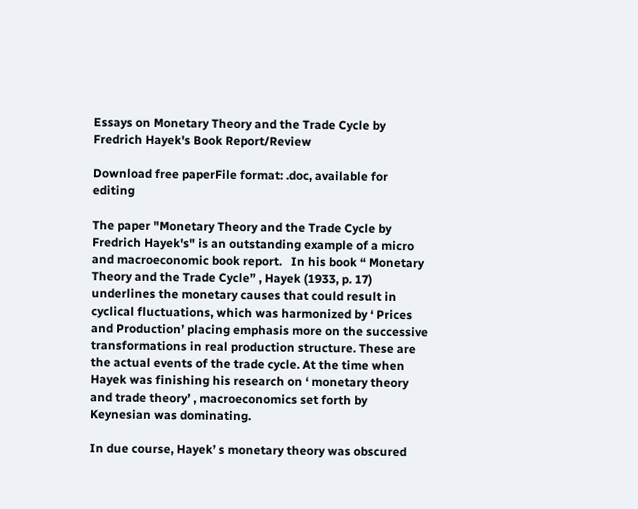Essays on Monetary Theory and the Trade Cycle by Fredrich Hayek's Book Report/Review

Download free paperFile format: .doc, available for editing

The paper "Monetary Theory and the Trade Cycle by Fredrich Hayek's" is an outstanding example of a micro and macroeconomic book report.   In his book “ Monetary Theory and the Trade Cycle” , Hayek (1933, p. 17) underlines the monetary causes that could result in cyclical fluctuations, which was harmonized by ‘ Prices and Production’ placing emphasis more on the successive transformations in real production structure. These are the actual events of the trade cycle. At the time when Hayek was finishing his research on ‘ monetary theory and trade theory’ , macroeconomics set forth by Keynesian was dominating.

In due course, Hayek’ s monetary theory was obscured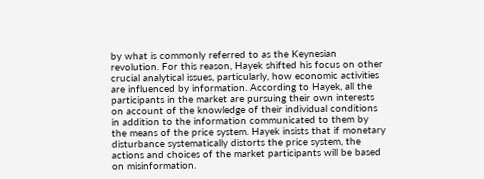by what is commonly referred to as the Keynesian revolution. For this reason, Hayek shifted his focus on other crucial analytical issues, particularly, how economic activities are influenced by information. According to Hayek, all the participants in the market are pursuing their own interests on account of the knowledge of their individual conditions in addition to the information communicated to them by the means of the price system. Hayek insists that if monetary disturbance systematically distorts the price system, the actions and choices of the market participants will be based on misinformation.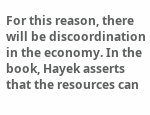For this reason, there will be discoordination in the economy. In the book, Hayek asserts that the resources can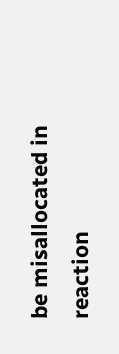be misallocated in reaction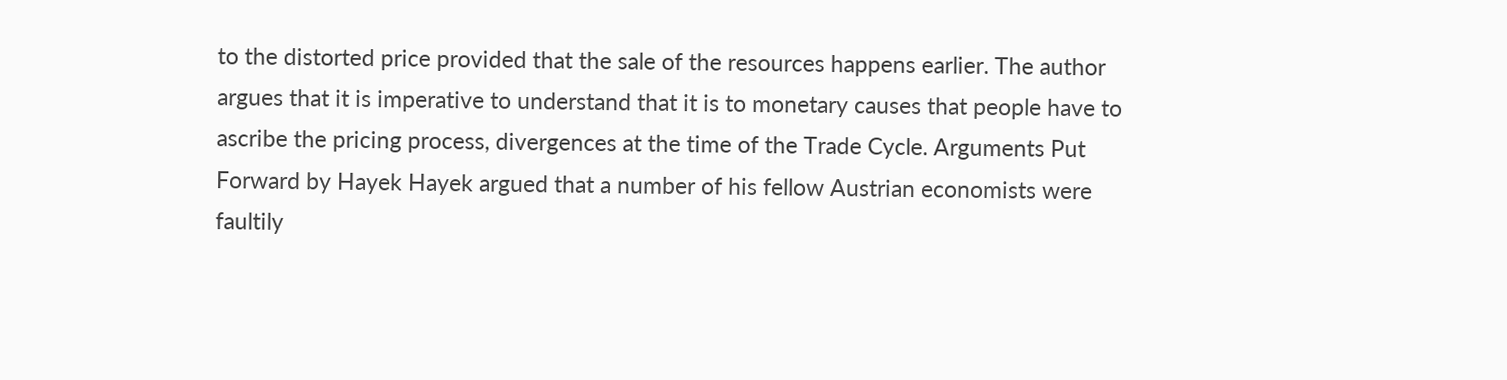to the distorted price provided that the sale of the resources happens earlier. The author argues that it is imperative to understand that it is to monetary causes that people have to ascribe the pricing process, divergences at the time of the Trade Cycle. Arguments Put Forward by Hayek Hayek argued that a number of his fellow Austrian economists were faultily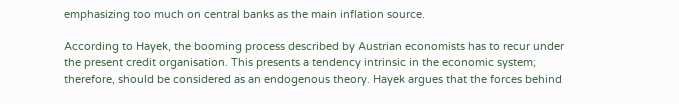emphasizing too much on central banks as the main inflation source.

According to Hayek, the booming process described by Austrian economists has to recur under the present credit organisation. This presents a tendency intrinsic in the economic system; therefore, should be considered as an endogenous theory. Hayek argues that the forces behind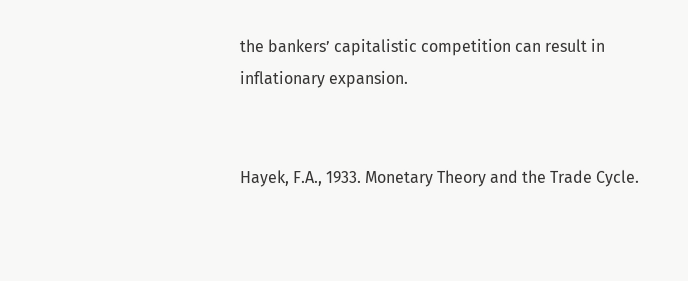the bankers’ capitalistic competition can result in inflationary expansion.


Hayek, F.A., 1933. Monetary Theory and the Trade Cycle.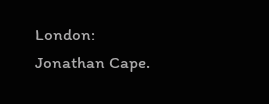London: Jonathan Cape.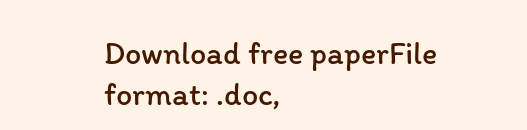Download free paperFile format: .doc,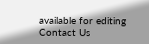available for editing
Contact Us